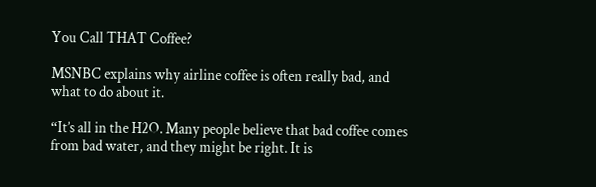You Call THAT Coffee?

MSNBC explains why airline coffee is often really bad, and what to do about it.

“It’s all in the H2O. Many people believe that bad coffee comes from bad water, and they might be right. It is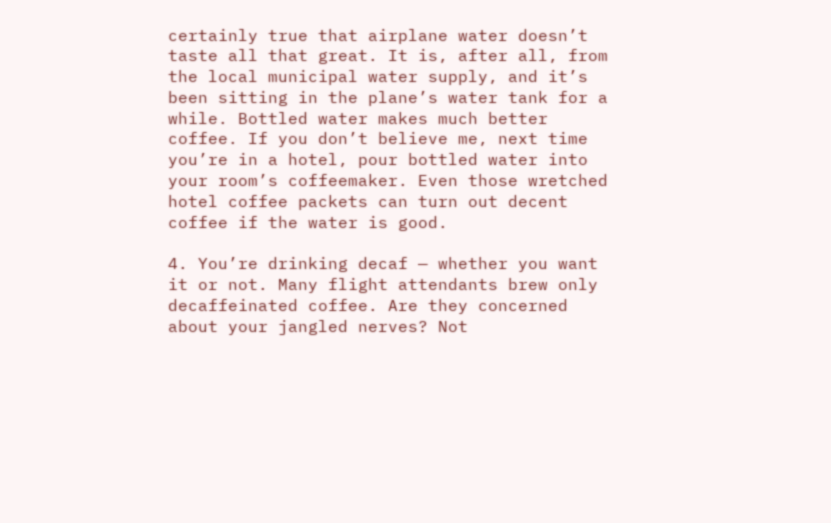certainly true that airplane water doesn’t taste all that great. It is, after all, from the local municipal water supply, and it’s been sitting in the plane’s water tank for a while. Bottled water makes much better coffee. If you don’t believe me, next time you’re in a hotel, pour bottled water into your room’s coffeemaker. Even those wretched hotel coffee packets can turn out decent coffee if the water is good.

4. You’re drinking decaf — whether you want it or not. Many flight attendants brew only decaffeinated coffee. Are they concerned about your jangled nerves? Not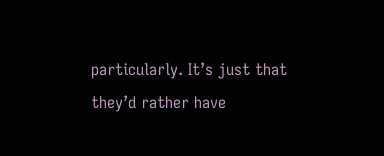particularly. It’s just that they’d rather have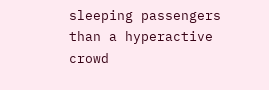sleeping passengers than a hyperactive crowd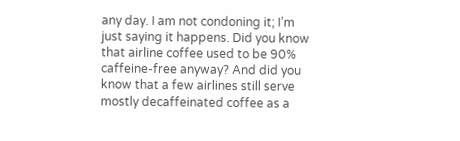any day. I am not condoning it; I’m just saying it happens. Did you know that airline coffee used to be 90% caffeine-free anyway? And did you know that a few airlines still serve mostly decaffeinated coffee as a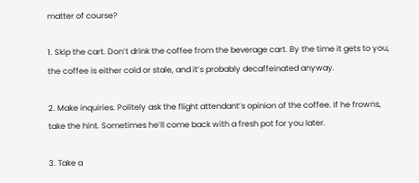matter of course?

1. Skip the cart. Don’t drink the coffee from the beverage cart. By the time it gets to you, the coffee is either cold or stale, and it’s probably decaffeinated anyway.

2. Make inquiries. Politely ask the flight attendant’s opinion of the coffee. If he frowns, take the hint. Sometimes he’ll come back with a fresh pot for you later.

3. Take a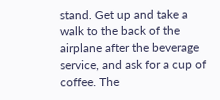stand. Get up and take a walk to the back of the airplane after the beverage service, and ask for a cup of coffee. The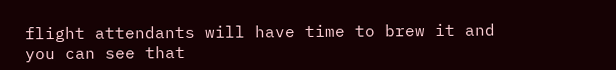flight attendants will have time to brew it and you can see that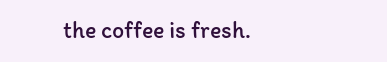the coffee is fresh.